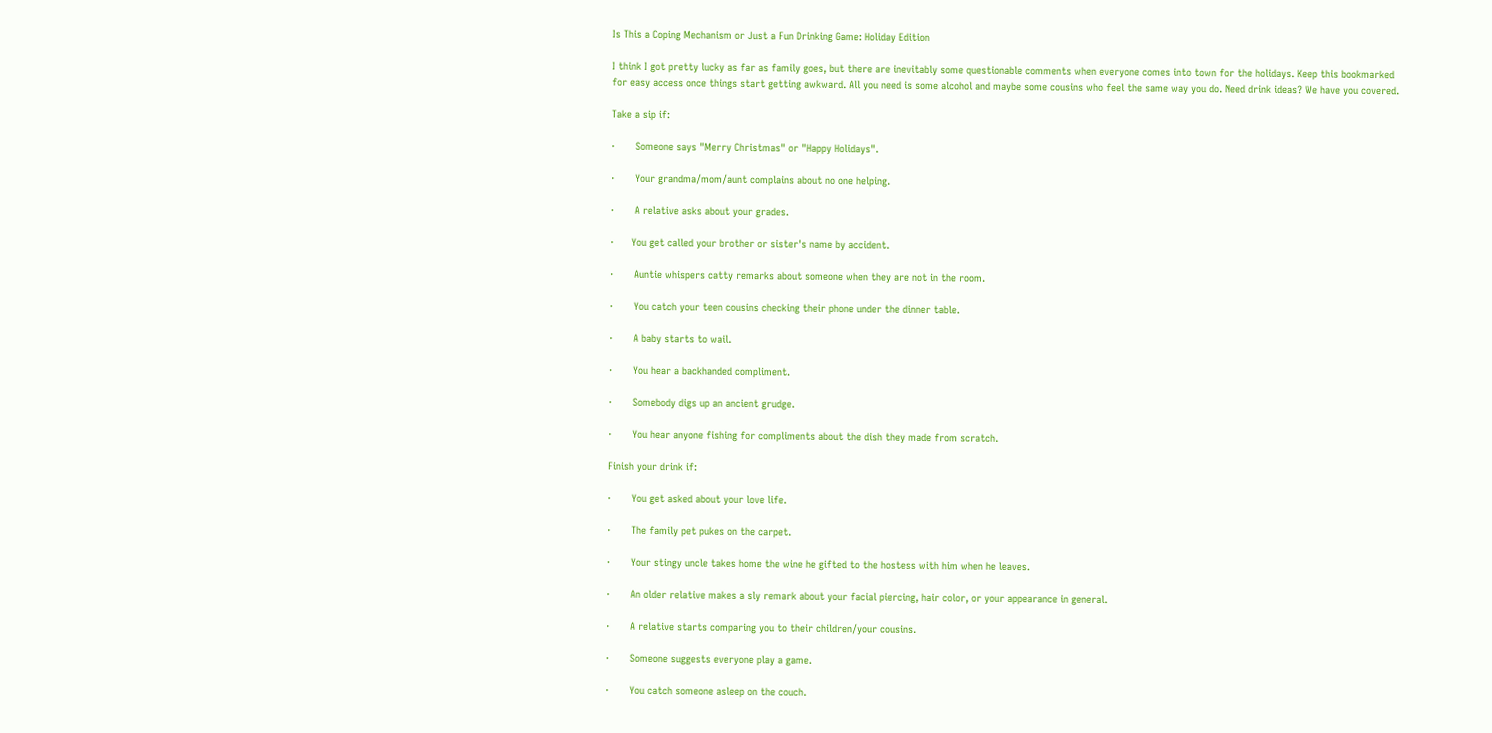Is This a Coping Mechanism or Just a Fun Drinking Game: Holiday Edition

I think I got pretty lucky as far as family goes, but there are inevitably some questionable comments when everyone comes into town for the holidays. Keep this bookmarked for easy access once things start getting awkward. All you need is some alcohol and maybe some cousins who feel the same way you do. Need drink ideas? We have you covered.

Take a sip if:

·       Someone says "Merry Christmas" or "Happy Holidays".

·       Your grandma/mom/aunt complains about no one helping.

·       A relative asks about your grades.

·      You get called your brother or sister's name by accident.

·       Auntie whispers catty remarks about someone when they are not in the room.

·       You catch your teen cousins checking their phone under the dinner table.

·       A baby starts to wail.

·       You hear a backhanded compliment.

·       Somebody digs up an ancient grudge.

·       You hear anyone fishing for compliments about the dish they made from scratch.

Finish your drink if:

·       You get asked about your love life.

·       The family pet pukes on the carpet.

·       Your stingy uncle takes home the wine he gifted to the hostess with him when he leaves.

·       An older relative makes a sly remark about your facial piercing, hair color, or your appearance in general.

·       A relative starts comparing you to their children/your cousins.

·       Someone suggests everyone play a game.

·       You catch someone asleep on the couch.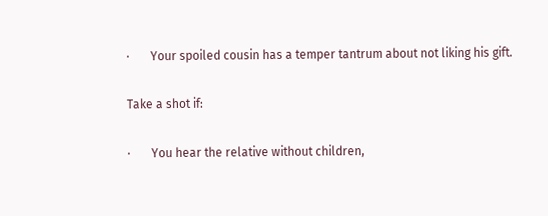·       Your spoiled cousin has a temper tantrum about not liking his gift.

Take a shot if:

·       You hear the relative without children,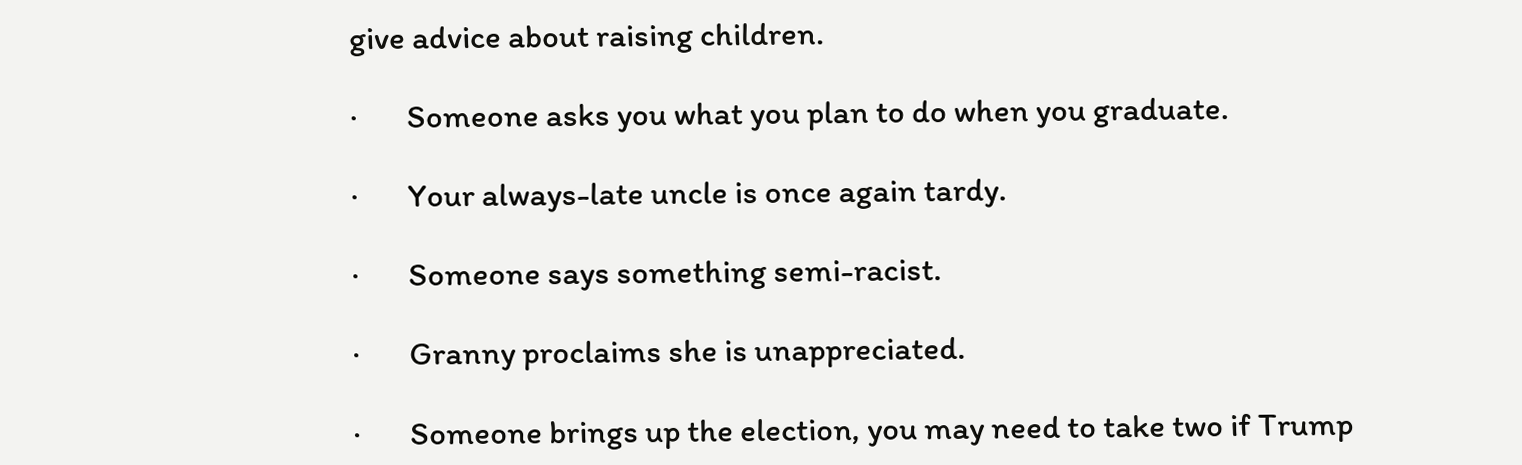give advice about raising children.

·       Someone asks you what you plan to do when you graduate.

·       Your always-late uncle is once again tardy.

·       Someone says something semi-racist.

·       Granny proclaims she is unappreciated.

·       Someone brings up the election, you may need to take two if Trump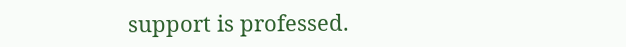support is professed.